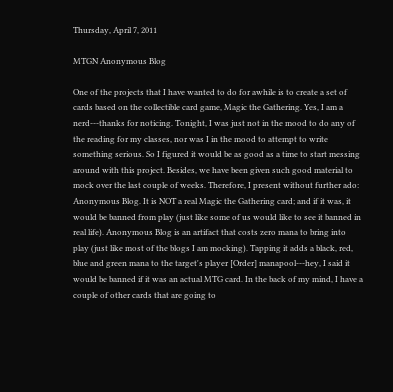Thursday, April 7, 2011

MTGN Anonymous Blog

One of the projects that I have wanted to do for awhile is to create a set of cards based on the collectible card game, Magic the Gathering. Yes, I am a nerd---thanks for noticing. Tonight, I was just not in the mood to do any of the reading for my classes, nor was I in the mood to attempt to write something serious. So I figured it would be as good as a time to start messing around with this project. Besides, we have been given such good material to mock over the last couple of weeks. Therefore, I present without further ado: Anonymous Blog. It is NOT a real Magic the Gathering card; and if it was, it would be banned from play (just like some of us would like to see it banned in real life). Anonymous Blog is an artifact that costs zero mana to bring into play (just like most of the blogs I am mocking). Tapping it adds a black, red, blue and green mana to the target's player [Order] manapool---hey, I said it would be banned if it was an actual MTG card. In the back of my mind, I have a couple of other cards that are going to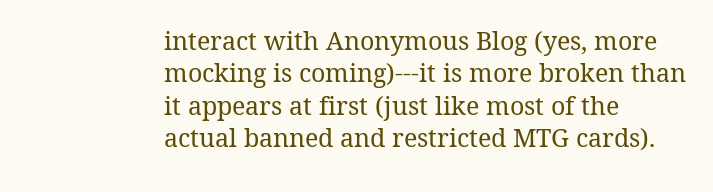interact with Anonymous Blog (yes, more mocking is coming)---it is more broken than it appears at first (just like most of the actual banned and restricted MTG cards).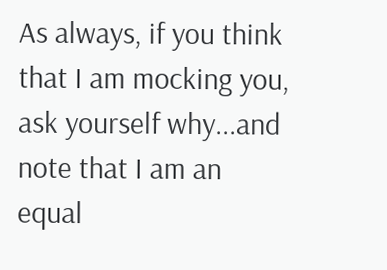As always, if you think that I am mocking you, ask yourself why...and note that I am an equal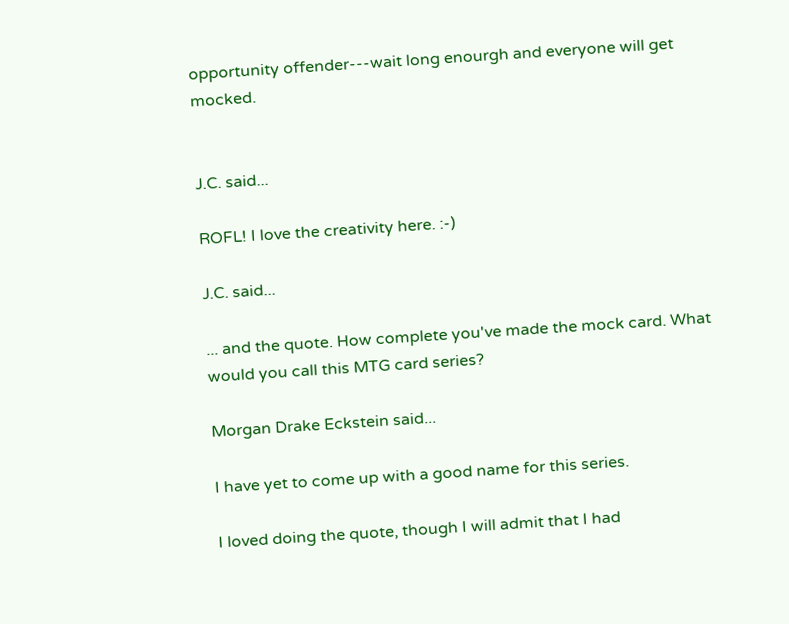opportunity offender---wait long enourgh and everyone will get mocked.


J.C. said...

ROFL! I love the creativity here. :-)

J.C. said...

... and the quote. How complete you've made the mock card. What would you call this MTG card series?

Morgan Drake Eckstein said...

I have yet to come up with a good name for this series.

I loved doing the quote, though I will admit that I had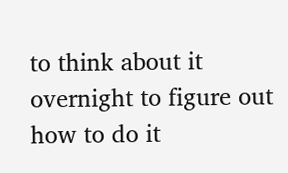to think about it overnight to figure out how to do it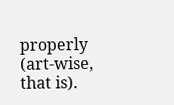properly (art-wise, that is).